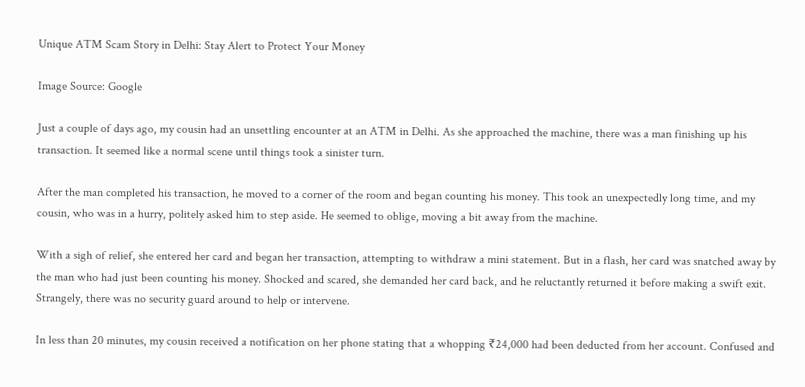Unique ATM Scam Story in Delhi: Stay Alert to Protect Your Money

Image Source: Google

Just a couple of days ago, my cousin had an unsettling encounter at an ATM in Delhi. As she approached the machine, there was a man finishing up his transaction. It seemed like a normal scene until things took a sinister turn.

After the man completed his transaction, he moved to a corner of the room and began counting his money. This took an unexpectedly long time, and my cousin, who was in a hurry, politely asked him to step aside. He seemed to oblige, moving a bit away from the machine.

With a sigh of relief, she entered her card and began her transaction, attempting to withdraw a mini statement. But in a flash, her card was snatched away by the man who had just been counting his money. Shocked and scared, she demanded her card back, and he reluctantly returned it before making a swift exit. Strangely, there was no security guard around to help or intervene.

In less than 20 minutes, my cousin received a notification on her phone stating that a whopping ₹24,000 had been deducted from her account. Confused and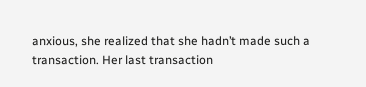anxious, she realized that she hadn’t made such a transaction. Her last transaction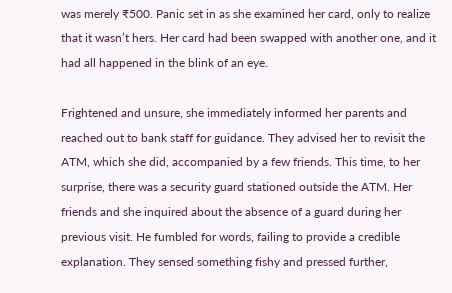was merely ₹500. Panic set in as she examined her card, only to realize that it wasn’t hers. Her card had been swapped with another one, and it had all happened in the blink of an eye.

Frightened and unsure, she immediately informed her parents and reached out to bank staff for guidance. They advised her to revisit the ATM, which she did, accompanied by a few friends. This time, to her surprise, there was a security guard stationed outside the ATM. Her friends and she inquired about the absence of a guard during her previous visit. He fumbled for words, failing to provide a credible explanation. They sensed something fishy and pressed further,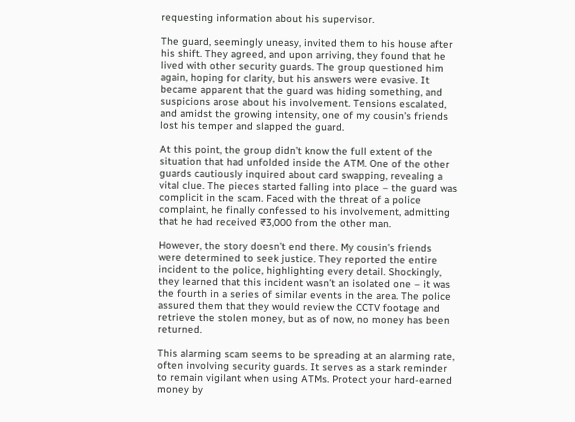requesting information about his supervisor.

The guard, seemingly uneasy, invited them to his house after his shift. They agreed, and upon arriving, they found that he lived with other security guards. The group questioned him again, hoping for clarity, but his answers were evasive. It became apparent that the guard was hiding something, and suspicions arose about his involvement. Tensions escalated, and amidst the growing intensity, one of my cousin’s friends lost his temper and slapped the guard.

At this point, the group didn’t know the full extent of the situation that had unfolded inside the ATM. One of the other guards cautiously inquired about card swapping, revealing a vital clue. The pieces started falling into place – the guard was complicit in the scam. Faced with the threat of a police complaint, he finally confessed to his involvement, admitting that he had received ₹3,000 from the other man.

However, the story doesn’t end there. My cousin’s friends were determined to seek justice. They reported the entire incident to the police, highlighting every detail. Shockingly, they learned that this incident wasn’t an isolated one – it was the fourth in a series of similar events in the area. The police assured them that they would review the CCTV footage and retrieve the stolen money, but as of now, no money has been returned.

This alarming scam seems to be spreading at an alarming rate, often involving security guards. It serves as a stark reminder to remain vigilant when using ATMs. Protect your hard-earned money by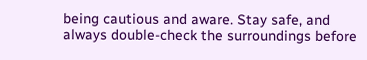being cautious and aware. Stay safe, and always double-check the surroundings before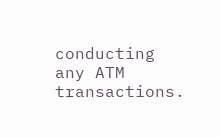conducting any ATM transactions.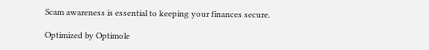Scam awareness is essential to keeping your finances secure.

Optimized by Optimole